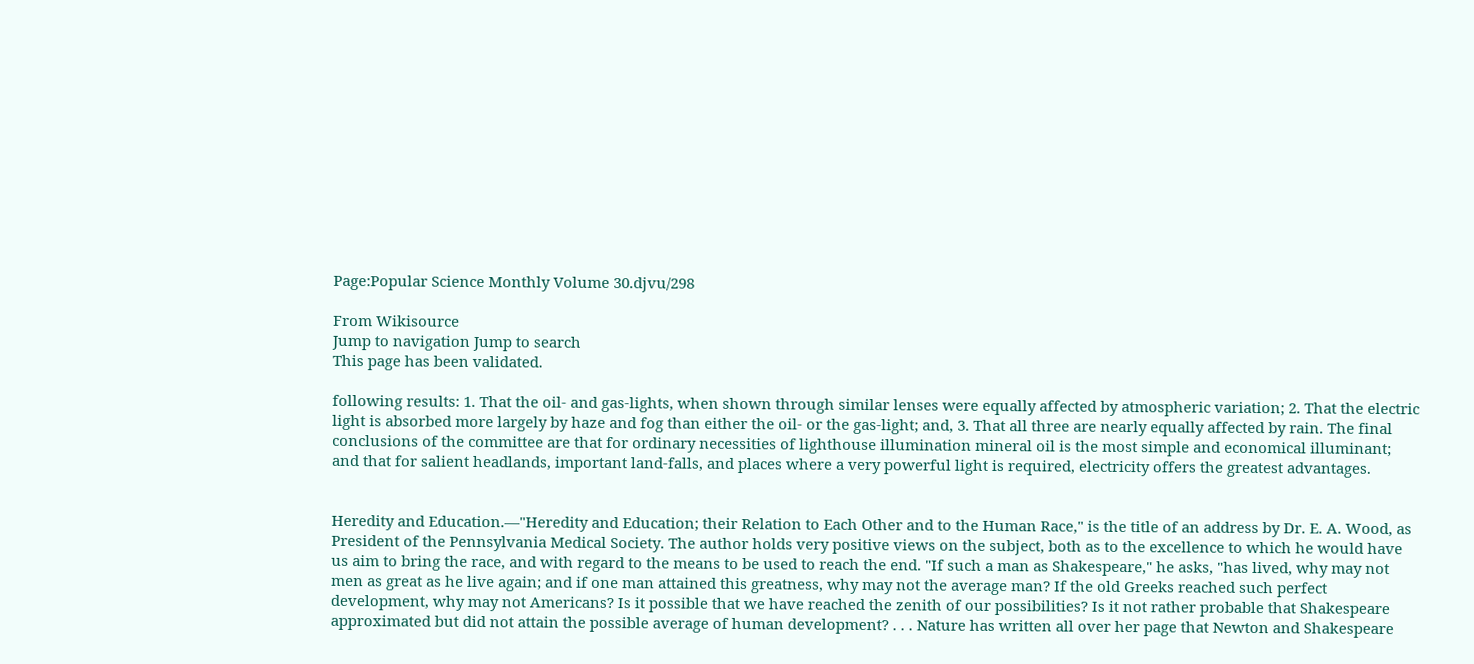Page:Popular Science Monthly Volume 30.djvu/298

From Wikisource
Jump to navigation Jump to search
This page has been validated.

following results: 1. That the oil- and gas-lights, when shown through similar lenses were equally affected by atmospheric variation; 2. That the electric light is absorbed more largely by haze and fog than either the oil- or the gas-light; and, 3. That all three are nearly equally affected by rain. The final conclusions of the committee are that for ordinary necessities of lighthouse illumination mineral oil is the most simple and economical illuminant; and that for salient headlands, important land-falls, and places where a very powerful light is required, electricity offers the greatest advantages.


Heredity and Education.—"Heredity and Education; their Relation to Each Other and to the Human Race," is the title of an address by Dr. E. A. Wood, as President of the Pennsylvania Medical Society. The author holds very positive views on the subject, both as to the excellence to which he would have us aim to bring the race, and with regard to the means to be used to reach the end. "If such a man as Shakespeare," he asks, "has lived, why may not men as great as he live again; and if one man attained this greatness, why may not the average man? If the old Greeks reached such perfect development, why may not Americans? Is it possible that we have reached the zenith of our possibilities? Is it not rather probable that Shakespeare approximated but did not attain the possible average of human development? . . . Nature has written all over her page that Newton and Shakespeare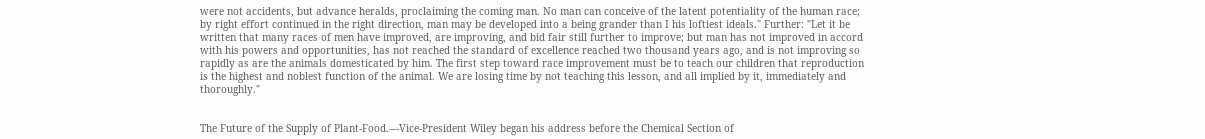were not accidents, but advance heralds, proclaiming the coming man. No man can conceive of the latent potentiality of the human race; by right effort continued in the right direction, man may be developed into a being grander than I his loftiest ideals." Further: "Let it be written that many races of men have improved, are improving, and bid fair still further to improve; but man has not improved in accord with his powers and opportunities, has not reached the standard of excellence reached two thousand years ago, and is not improving so rapidly as are the animals domesticated by him. The first step toward race improvement must be to teach our children that reproduction is the highest and noblest function of the animal. We are losing time by not teaching this lesson, and all implied by it, immediately and thoroughly."


The Future of the Supply of Plant-Food.—Vice-President Wiley began his address before the Chemical Section of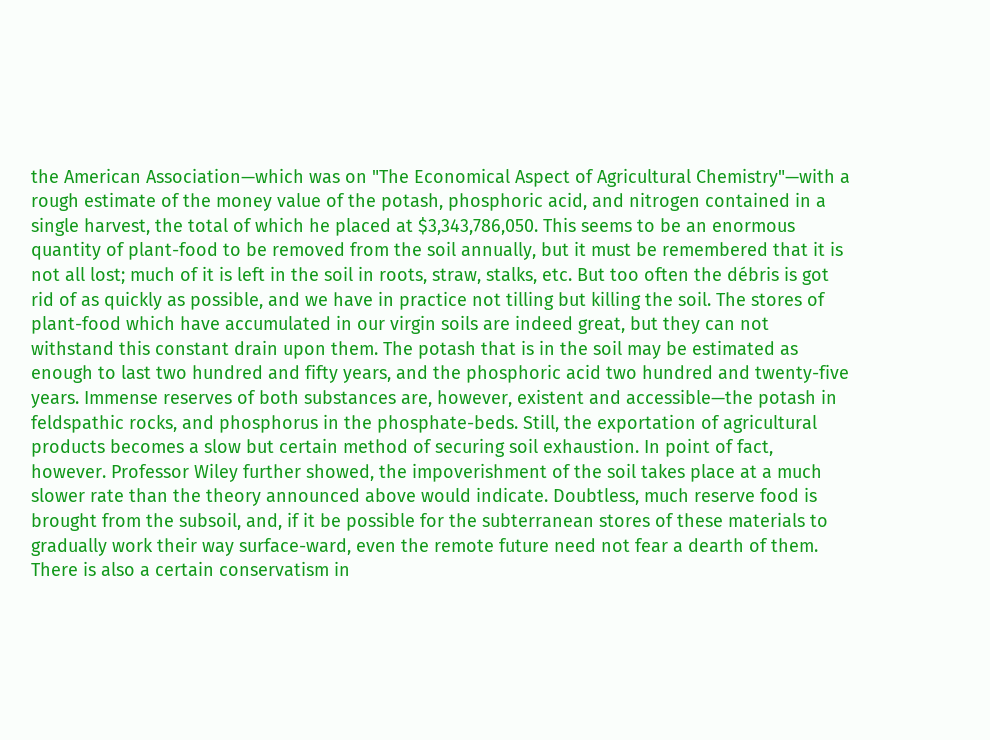the American Association—which was on "The Economical Aspect of Agricultural Chemistry"—with a rough estimate of the money value of the potash, phosphoric acid, and nitrogen contained in a single harvest, the total of which he placed at $3,343,786,050. This seems to be an enormous quantity of plant-food to be removed from the soil annually, but it must be remembered that it is not all lost; much of it is left in the soil in roots, straw, stalks, etc. But too often the débris is got rid of as quickly as possible, and we have in practice not tilling but killing the soil. The stores of plant-food which have accumulated in our virgin soils are indeed great, but they can not withstand this constant drain upon them. The potash that is in the soil may be estimated as enough to last two hundred and fifty years, and the phosphoric acid two hundred and twenty-five years. Immense reserves of both substances are, however, existent and accessible—the potash in feldspathic rocks, and phosphorus in the phosphate-beds. Still, the exportation of agricultural products becomes a slow but certain method of securing soil exhaustion. In point of fact, however. Professor Wiley further showed, the impoverishment of the soil takes place at a much slower rate than the theory announced above would indicate. Doubtless, much reserve food is brought from the subsoil, and, if it be possible for the subterranean stores of these materials to gradually work their way surface-ward, even the remote future need not fear a dearth of them. There is also a certain conservatism in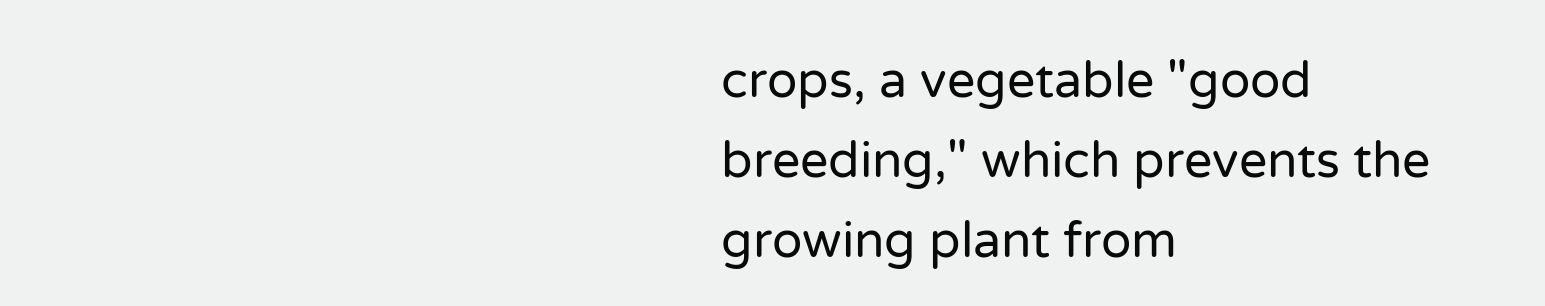crops, a vegetable "good breeding," which prevents the growing plant from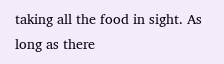taking all the food in sight. As long as there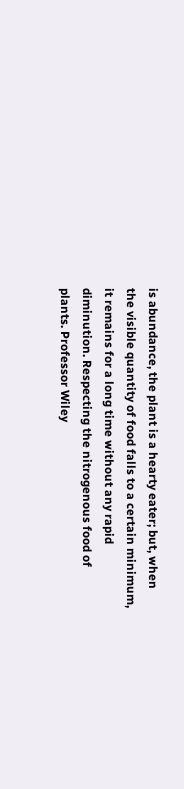is abundance, the plant is a hearty eater; but, when the visible quantity of food falls to a certain minimum, it remains for a long time without any rapid diminution. Respecting the nitrogenous food of plants. Professor Wiley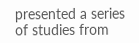presented a series of studies from